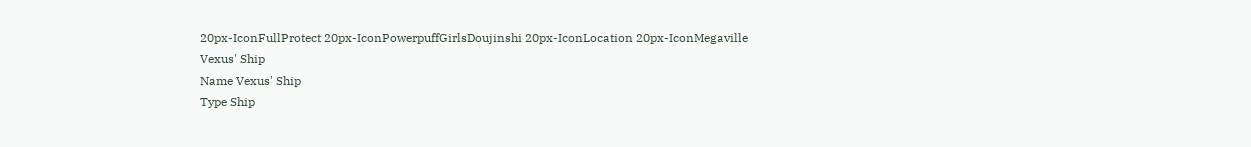20px-IconFullProtect 20px-IconPowerpuffGirlsDoujinshi 20px-IconLocation 20px-IconMegaville
Vexus' Ship
Name Vexus' Ship
Type Ship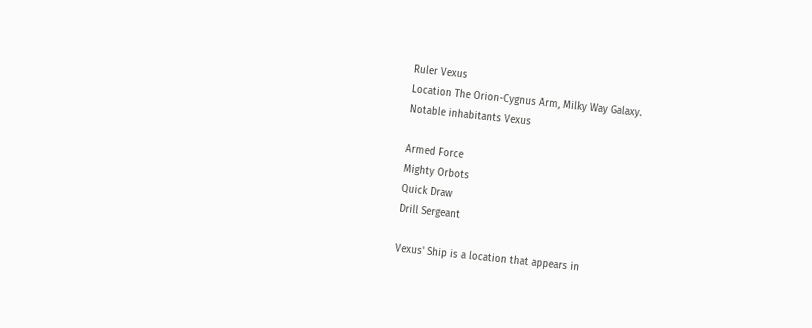Ruler Vexus
Location The Orion-Cygnus Arm, Milky Way Galaxy.
Notable inhabitants Vexus

Armed Force
Mighty Orbots
Quick Draw
Drill Sergeant

Vexus' Ship is a location that appears in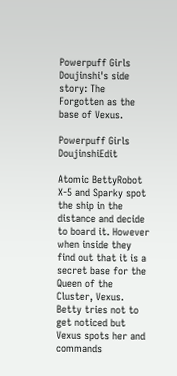Powerpuff Girls Doujinshi's side story: The Forgotten as the base of Vexus.

Powerpuff Girls DoujinshiEdit

Atomic BettyRobot X-5 and Sparky spot the ship in the distance and decide to board it. However when inside they find out that it is a secret base for the Queen of the Cluster, Vexus. Betty tries not to get noticed but Vexus spots her and commands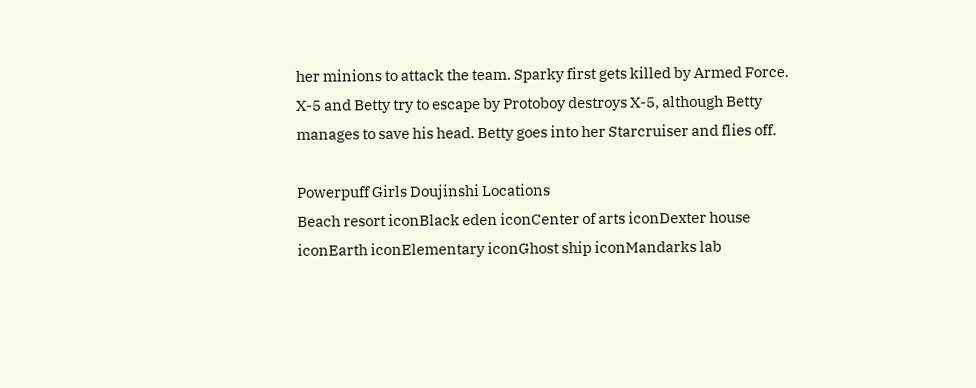her minions to attack the team. Sparky first gets killed by Armed Force. X-5 and Betty try to escape by Protoboy destroys X-5, although Betty manages to save his head. Betty goes into her Starcruiser and flies off.

Powerpuff Girls Doujinshi Locations
Beach resort iconBlack eden iconCenter of arts iconDexter house iconEarth iconElementary iconGhost ship iconMandarks lab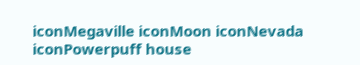iconMegaville iconMoon iconNevada iconPowerpuff house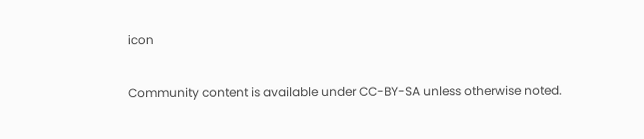icon

Community content is available under CC-BY-SA unless otherwise noted.